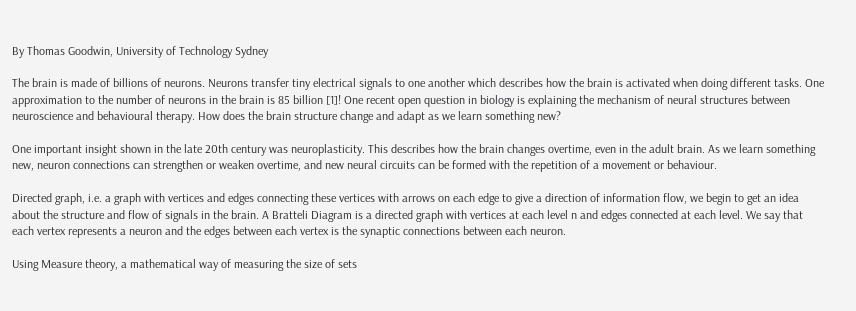By Thomas Goodwin, University of Technology Sydney

The brain is made of billions of neurons. Neurons transfer tiny electrical signals to one another which describes how the brain is activated when doing different tasks. One approximation to the number of neurons in the brain is 85 billion [1]! One recent open question in biology is explaining the mechanism of neural structures between neuroscience and behavioural therapy. How does the brain structure change and adapt as we learn something new?

One important insight shown in the late 20th century was neuroplasticity. This describes how the brain changes overtime, even in the adult brain. As we learn something new, neuron connections can strengthen or weaken overtime, and new neural circuits can be formed with the repetition of a movement or behaviour.

Directed graph, i.e. a graph with vertices and edges connecting these vertices with arrows on each edge to give a direction of information flow, we begin to get an idea about the structure and flow of signals in the brain. A Bratteli Diagram is a directed graph with vertices at each level n and edges connected at each level. We say that each vertex represents a neuron and the edges between each vertex is the synaptic connections between each neuron.

Using Measure theory, a mathematical way of measuring the size of sets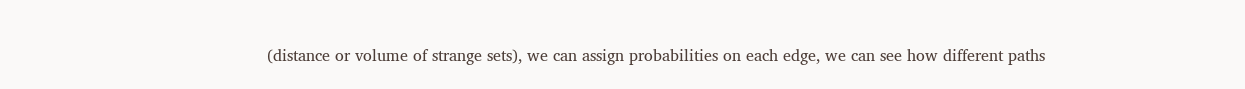(distance or volume of strange sets), we can assign probabilities on each edge, we can see how different paths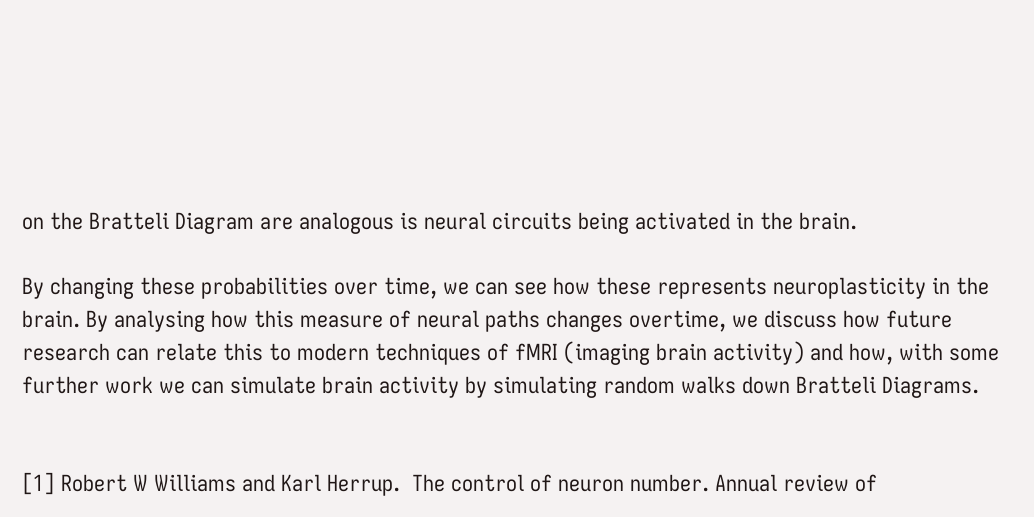on the Bratteli Diagram are analogous is neural circuits being activated in the brain.

By changing these probabilities over time, we can see how these represents neuroplasticity in the brain. By analysing how this measure of neural paths changes overtime, we discuss how future research can relate this to modern techniques of fMRI (imaging brain activity) and how, with some further work we can simulate brain activity by simulating random walks down Bratteli Diagrams.


[1] Robert W Williams and Karl Herrup.  The control of neuron number. Annual review of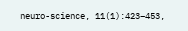neuro-science, 11(1):423–453,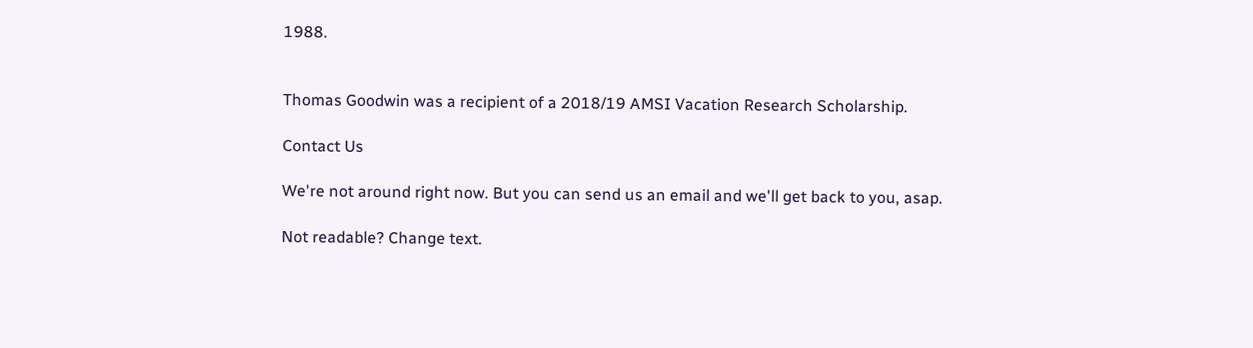1988.


Thomas Goodwin was a recipient of a 2018/19 AMSI Vacation Research Scholarship.

Contact Us

We're not around right now. But you can send us an email and we'll get back to you, asap.

Not readable? Change text.